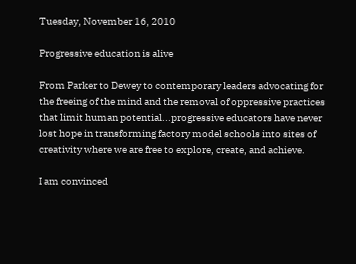Tuesday, November 16, 2010

Progressive education is alive

From Parker to Dewey to contemporary leaders advocating for the freeing of the mind and the removal of oppressive practices that limit human potential...progressive educators have never lost hope in transforming factory model schools into sites of creativity where we are free to explore, create, and achieve.

I am convinced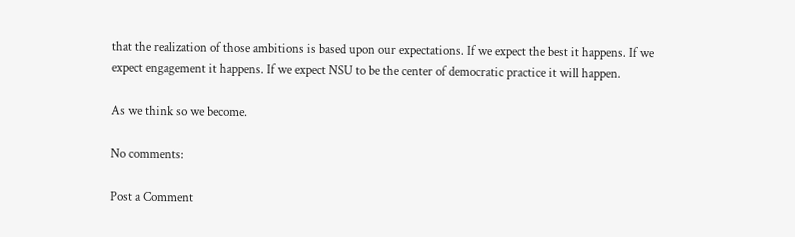that the realization of those ambitions is based upon our expectations. If we expect the best it happens. If we expect engagement it happens. If we expect NSU to be the center of democratic practice it will happen.

As we think so we become.

No comments:

Post a Comment